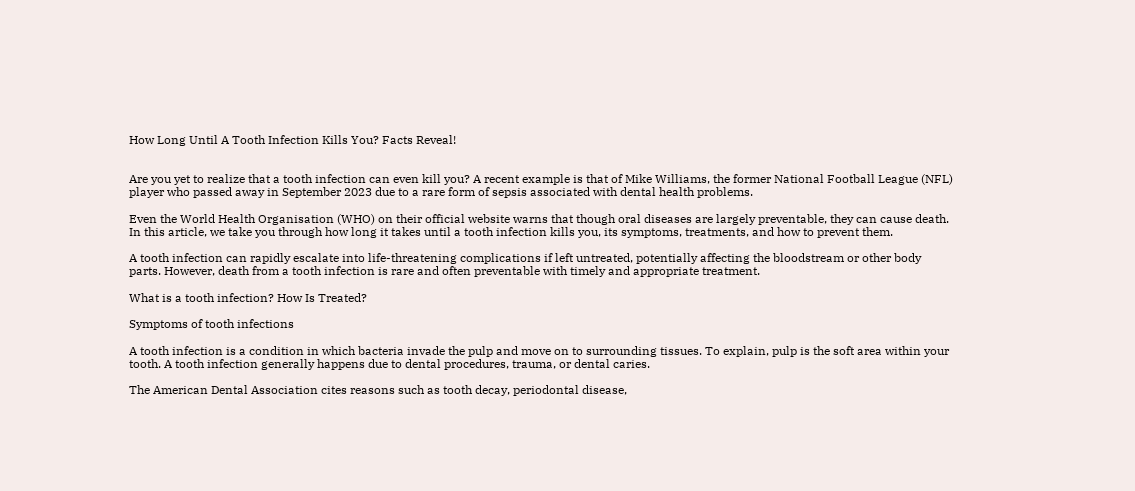How Long Until A Tooth Infection Kills You? Facts Reveal!


Are you yet to realize that a tooth infection can even kill you? A recent example is that of Mike Williams, the former National Football League (NFL) player who passed away in September 2023 due to a rare form of sepsis associated with dental health problems.

Even the World Health Organisation (WHO) on their official website warns that though oral diseases are largely preventable, they can cause death. In this article, we take you through how long it takes until a tooth infection kills you, its symptoms, treatments, and how to prevent them.

A tooth infection can rapidly escalate into life-threatening complications if left untreated, potentially affecting the bloodstream or other body parts. However, death from a tooth infection is rare and often preventable with timely and appropriate treatment.

What is a tooth infection? How Is Treated?

Symptoms of tooth infections

A tooth infection is a condition in which bacteria invade the pulp and move on to surrounding tissues. To explain, pulp is the soft area within your tooth. A tooth infection generally happens due to dental procedures, trauma, or dental caries.

The American Dental Association cites reasons such as tooth decay, periodontal disease,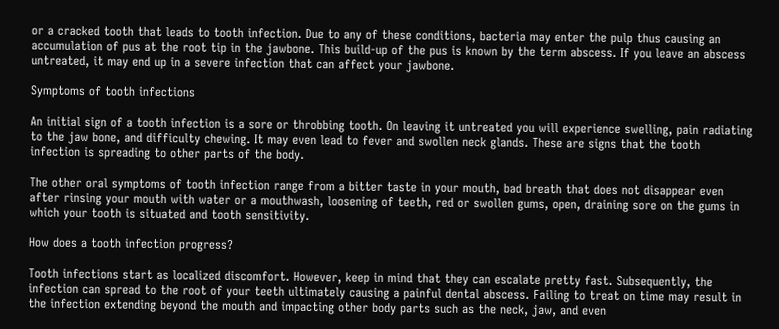or a cracked tooth that leads to tooth infection. Due to any of these conditions, bacteria may enter the pulp thus causing an accumulation of pus at the root tip in the jawbone. This build-up of the pus is known by the term abscess. If you leave an abscess untreated, it may end up in a severe infection that can affect your jawbone.

Symptoms of tooth infections

An initial sign of a tooth infection is a sore or throbbing tooth. On leaving it untreated you will experience swelling, pain radiating to the jaw bone, and difficulty chewing. It may even lead to fever and swollen neck glands. These are signs that the tooth infection is spreading to other parts of the body.

The other oral symptoms of tooth infection range from a bitter taste in your mouth, bad breath that does not disappear even after rinsing your mouth with water or a mouthwash, loosening of teeth, red or swollen gums, open, draining sore on the gums in which your tooth is situated and tooth sensitivity.

How does a tooth infection progress?

Tooth infections start as localized discomfort. However, keep in mind that they can escalate pretty fast. Subsequently, the infection can spread to the root of your teeth ultimately causing a painful dental abscess. Failing to treat on time may result in the infection extending beyond the mouth and impacting other body parts such as the neck, jaw, and even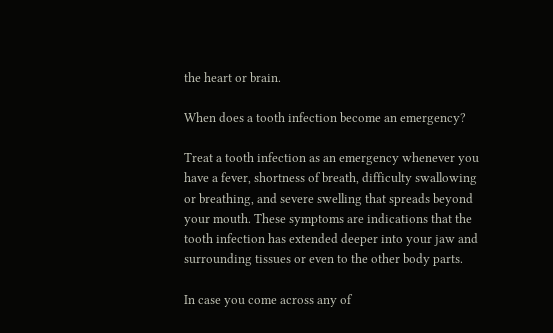the heart or brain.

When does a tooth infection become an emergency?

Treat a tooth infection as an emergency whenever you have a fever, shortness of breath, difficulty swallowing or breathing, and severe swelling that spreads beyond your mouth. These symptoms are indications that the tooth infection has extended deeper into your jaw and surrounding tissues or even to the other body parts.

In case you come across any of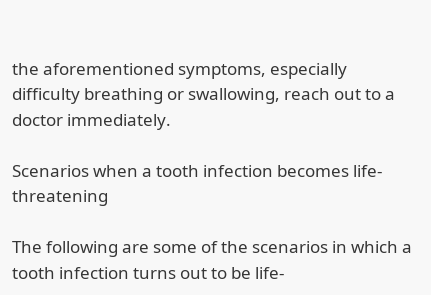the aforementioned symptoms, especially difficulty breathing or swallowing, reach out to a doctor immediately.

Scenarios when a tooth infection becomes life-threatening

The following are some of the scenarios in which a tooth infection turns out to be life-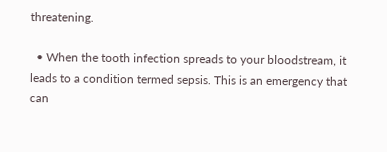threatening.

  • When the tooth infection spreads to your bloodstream, it leads to a condition termed sepsis. This is an emergency that can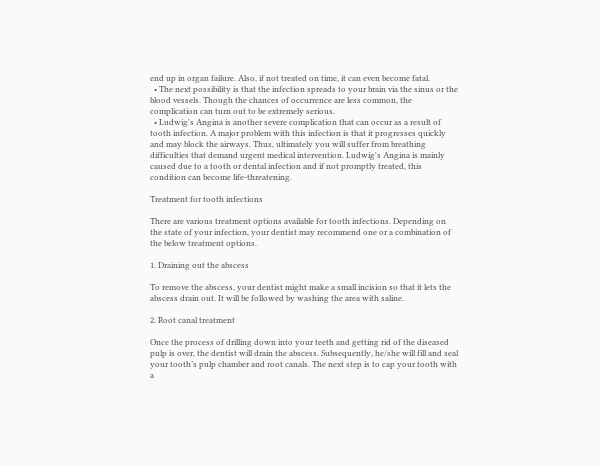end up in organ failure. Also, if not treated on time, it can even become fatal.
  • The next possibility is that the infection spreads to your brain via the sinus or the blood vessels. Though the chances of occurrence are less common, the complication can turn out to be extremely serious.
  • Ludwig's Angina is another severe complication that can occur as a result of tooth infection. A major problem with this infection is that it progresses quickly and may block the airways. Thus, ultimately you will suffer from breathing difficulties that demand urgent medical intervention. Ludwig's Angina is mainly caused due to a tooth or dental infection and if not promptly treated, this condition can become life-threatening.

Treatment for tooth infections

There are various treatment options available for tooth infections. Depending on the state of your infection, your dentist may recommend one or a combination of the below treatment options.

1. Draining out the abscess

To remove the abscess, your dentist might make a small incision so that it lets the abscess drain out. It will be followed by washing the area with saline.

2. Root canal treatment

Once the process of drilling down into your teeth and getting rid of the diseased pulp is over, the dentist will drain the abscess. Subsequently, he/she will fill and seal your tooth’s pulp chamber and root canals. The next step is to cap your tooth with a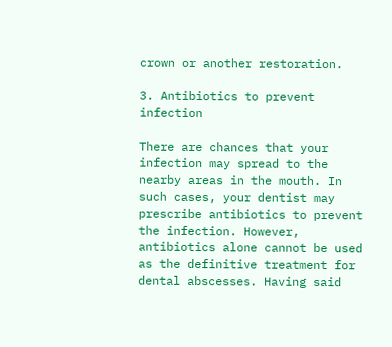crown or another restoration.

3. Antibiotics to prevent infection

There are chances that your infection may spread to the nearby areas in the mouth. In such cases, your dentist may prescribe antibiotics to prevent the infection. However, antibiotics alone cannot be used as the definitive treatment for dental abscesses. Having said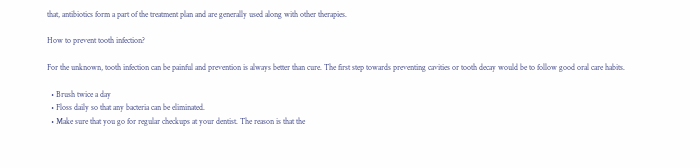that, antibiotics form a part of the treatment plan and are generally used along with other therapies.

How to prevent tooth infection?

For the unknown, tooth infection can be painful and prevention is always better than cure. The first step towards preventing cavities or tooth decay would be to follow good oral care habits.

  • Brush twice a day
  • Floss daily so that any bacteria can be eliminated.
  • Make sure that you go for regular checkups at your dentist. The reason is that the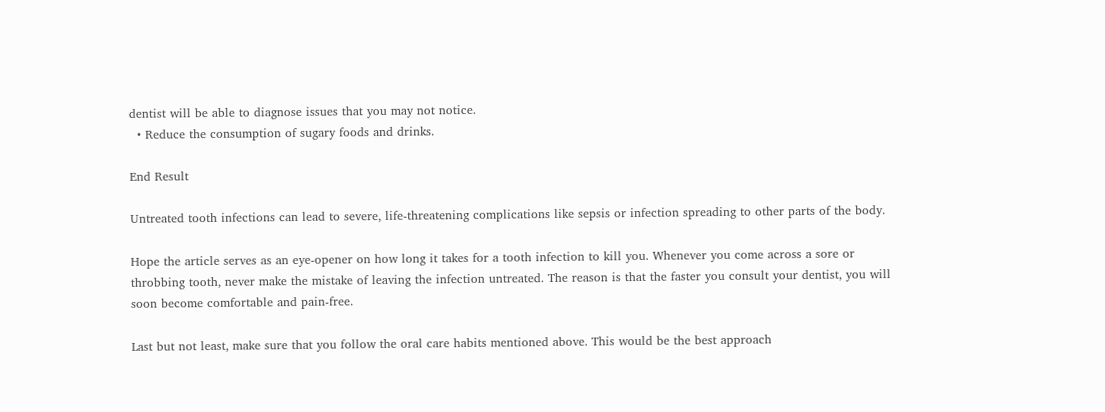dentist will be able to diagnose issues that you may not notice.
  • Reduce the consumption of sugary foods and drinks.

End Result

Untreated tooth infections can lead to severe, life-threatening complications like sepsis or infection spreading to other parts of the body.

Hope the article serves as an eye-opener on how long it takes for a tooth infection to kill you. Whenever you come across a sore or throbbing tooth, never make the mistake of leaving the infection untreated. The reason is that the faster you consult your dentist, you will soon become comfortable and pain-free.

Last but not least, make sure that you follow the oral care habits mentioned above. This would be the best approach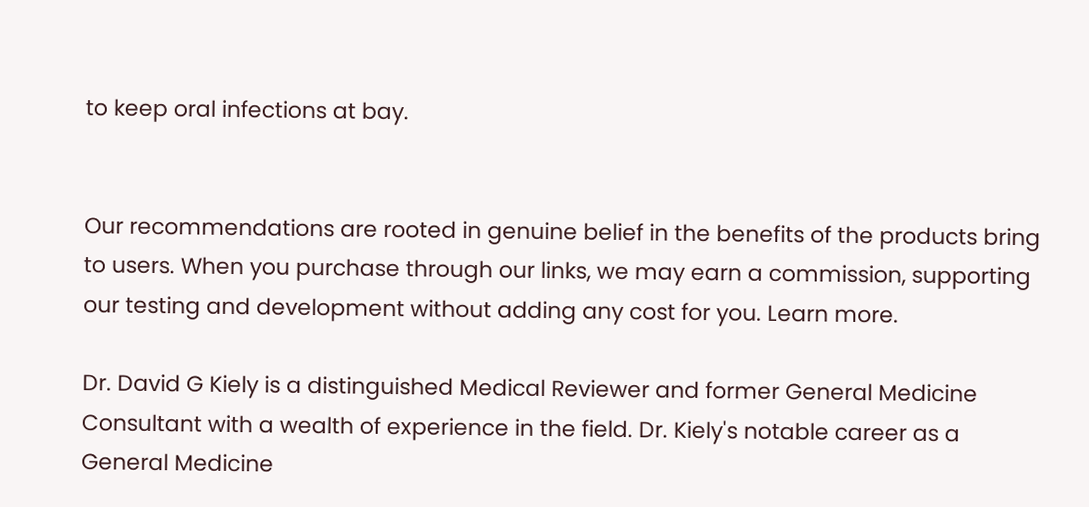to keep oral infections at bay.


Our recommendations are rooted in genuine belief in the benefits of the products bring to users. When you purchase through our links, we may earn a commission, supporting our testing and development without adding any cost for you. Learn more.

Dr. David G Kiely is a distinguished Medical Reviewer and former General Medicine Consultant with a wealth of experience in the field. Dr. Kiely's notable career as a General Medicine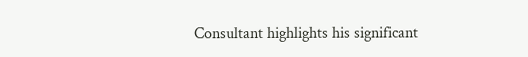Consultant highlights his significant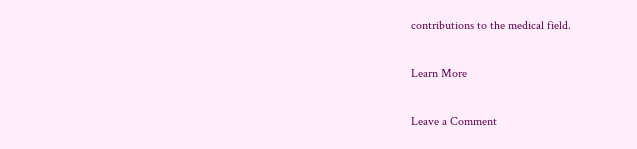contributions to the medical field.

Learn More

Leave a Comment